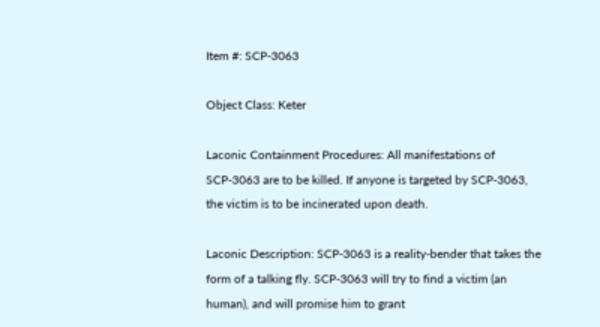Item #: SCP-3063

Object Class: Keter

Laconic Containment Procedures: All manifestations of SCP-3063 are to be killed. If anyone is targeted by SCP-3063, the victim is to be incinerated upon death.

Laconic Description: SCP-3063 is a reality-bender that takes the form of a talking fly. SCP-3063 will try to find a victim (an human), and will promise him to grant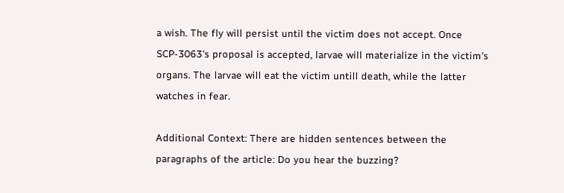a wish. The fly will persist until the victim does not accept. Once SCP-3063's proposal is accepted, larvae will materialize in the victim's organs. The larvae will eat the victim untill death, while the latter watches in fear.

Additional Context: There are hidden sentences between the paragraphs of the article: Do you hear the buzzing?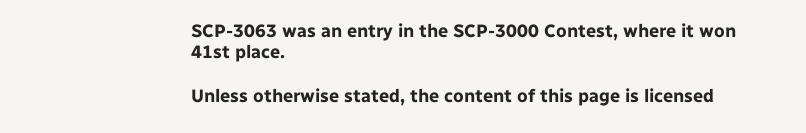SCP-3063 was an entry in the SCP-3000 Contest, where it won 41st place.

Unless otherwise stated, the content of this page is licensed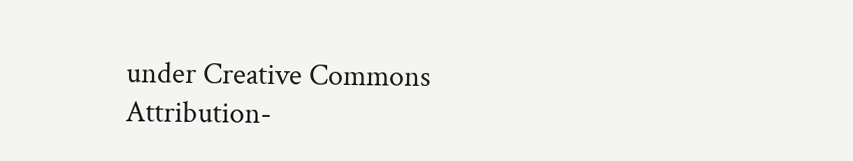under Creative Commons Attribution-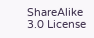ShareAlike 3.0 License